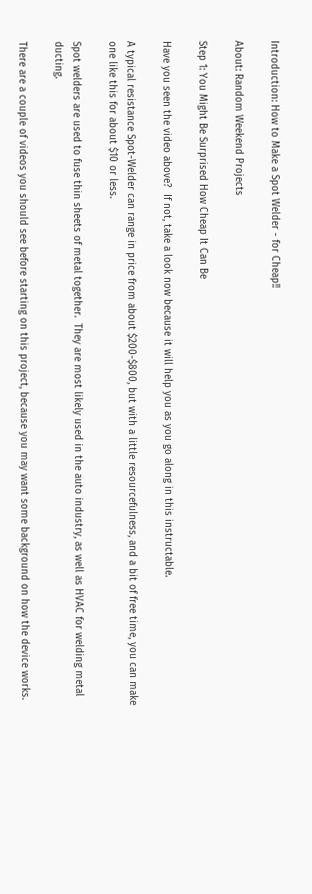Introduction: How to Make a Spot Welder - for Cheap!!

About: Random Weekend Projects

Step 1: You Might Be Surprised How Cheap It Can Be

Have you seen the video above?  If not, take a look now because it will help you as you go along in this instructable.

A typical resistance Spot-Welder can range in price from about $200-$800, but with a little resourcefulness, and a bit of free time, you can make one like this for about $10 or less.

Spot welders are used to fuse thin sheets of metal together.  They are most likely used in the auto industry, as well as HVAC for welding metal ducting.

There are a couple of videos you should see before starting on this project, because you may want some background on how the device works.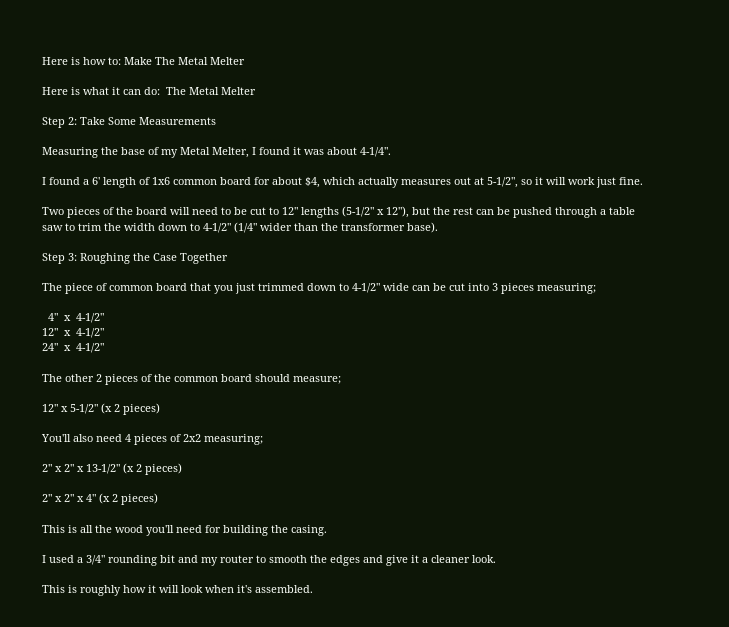Here is how to: Make The Metal Melter

Here is what it can do:  The Metal Melter

Step 2: Take Some Measurements

Measuring the base of my Metal Melter, I found it was about 4-1/4".

I found a 6' length of 1x6 common board for about $4, which actually measures out at 5-1/2", so it will work just fine.

Two pieces of the board will need to be cut to 12" lengths (5-1/2" x 12"), but the rest can be pushed through a table saw to trim the width down to 4-1/2" (1/4" wider than the transformer base).

Step 3: Roughing the Case Together

The piece of common board that you just trimmed down to 4-1/2" wide can be cut into 3 pieces measuring;

  4"  x  4-1/2"
12"  x  4-1/2"
24"  x  4-1/2"

The other 2 pieces of the common board should measure;

12" x 5-1/2" (x 2 pieces)

You'll also need 4 pieces of 2x2 measuring;

2" x 2" x 13-1/2" (x 2 pieces)

2" x 2" x 4" (x 2 pieces)

This is all the wood you'll need for building the casing.

I used a 3/4" rounding bit and my router to smooth the edges and give it a cleaner look.

This is roughly how it will look when it's assembled.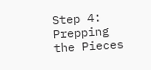Step 4: Prepping the Pieces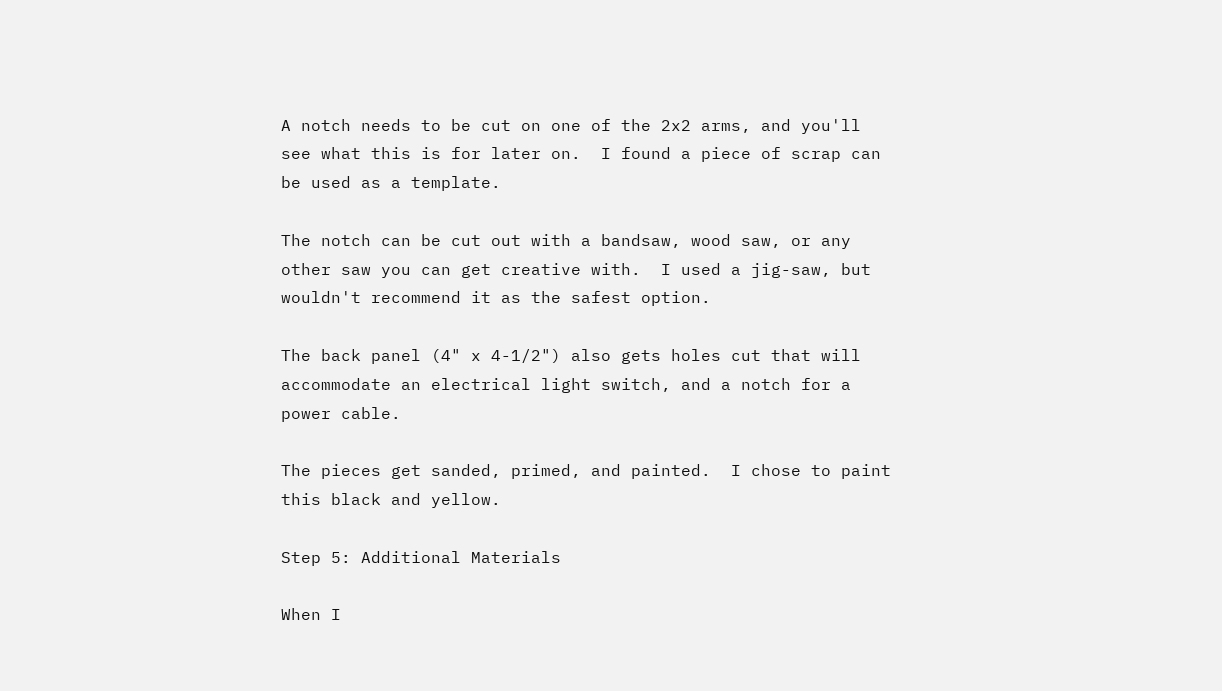A notch needs to be cut on one of the 2x2 arms, and you'll see what this is for later on.  I found a piece of scrap can be used as a template.

The notch can be cut out with a bandsaw, wood saw, or any other saw you can get creative with.  I used a jig-saw, but wouldn't recommend it as the safest option.

The back panel (4" x 4-1/2") also gets holes cut that will accommodate an electrical light switch, and a notch for a power cable.

The pieces get sanded, primed, and painted.  I chose to paint this black and yellow.

Step 5: Additional Materials

When I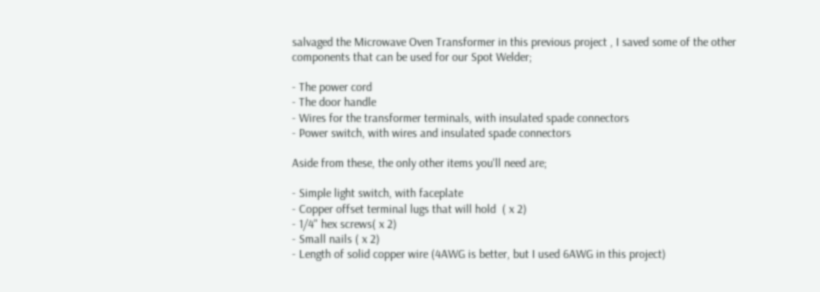salvaged the Microwave Oven Transformer in this previous project , I saved some of the other components that can be used for our Spot Welder;

- The power cord
- The door handle
- Wires for the transformer terminals, with insulated spade connectors
- Power switch, with wires and insulated spade connectors

Aside from these, the only other items you'll need are;

- Simple light switch, with faceplate
- Copper offset terminal lugs that will hold  ( x 2)
- 1/4" hex screws( x 2)
- Small nails ( x 2)
- Length of solid copper wire (4AWG is better, but I used 6AWG in this project)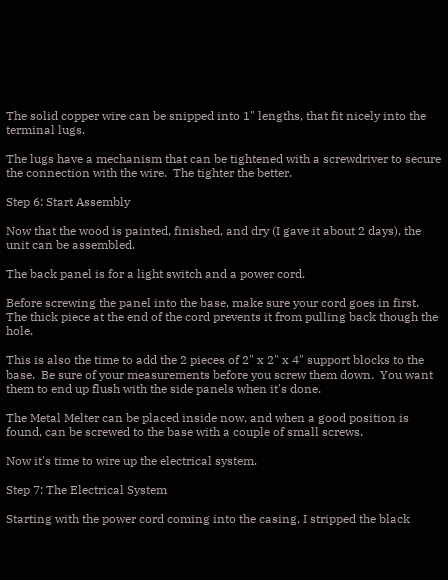The solid copper wire can be snipped into 1" lengths, that fit nicely into the terminal lugs.

The lugs have a mechanism that can be tightened with a screwdriver to secure the connection with the wire.  The tighter the better.

Step 6: Start Assembly

Now that the wood is painted, finished, and dry (I gave it about 2 days), the unit can be assembled.

The back panel is for a light switch and a power cord.

Before screwing the panel into the base, make sure your cord goes in first.  The thick piece at the end of the cord prevents it from pulling back though the hole.

This is also the time to add the 2 pieces of 2" x 2" x 4" support blocks to the base.  Be sure of your measurements before you screw them down.  You want them to end up flush with the side panels when it's done.

The Metal Melter can be placed inside now, and when a good position is found, can be screwed to the base with a couple of small screws.

Now it's time to wire up the electrical system.

Step 7: The Electrical System

Starting with the power cord coming into the casing, I stripped the black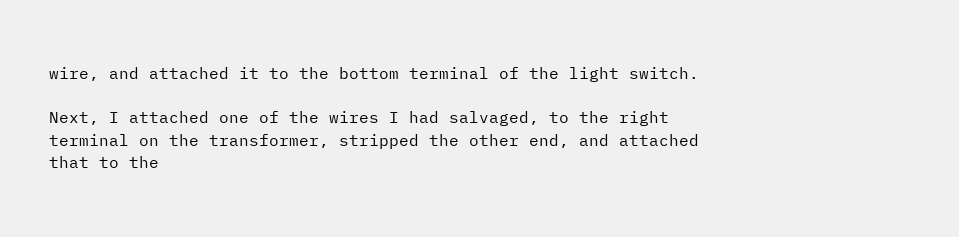wire, and attached it to the bottom terminal of the light switch.

Next, I attached one of the wires I had salvaged, to the right terminal on the transformer, stripped the other end, and attached that to the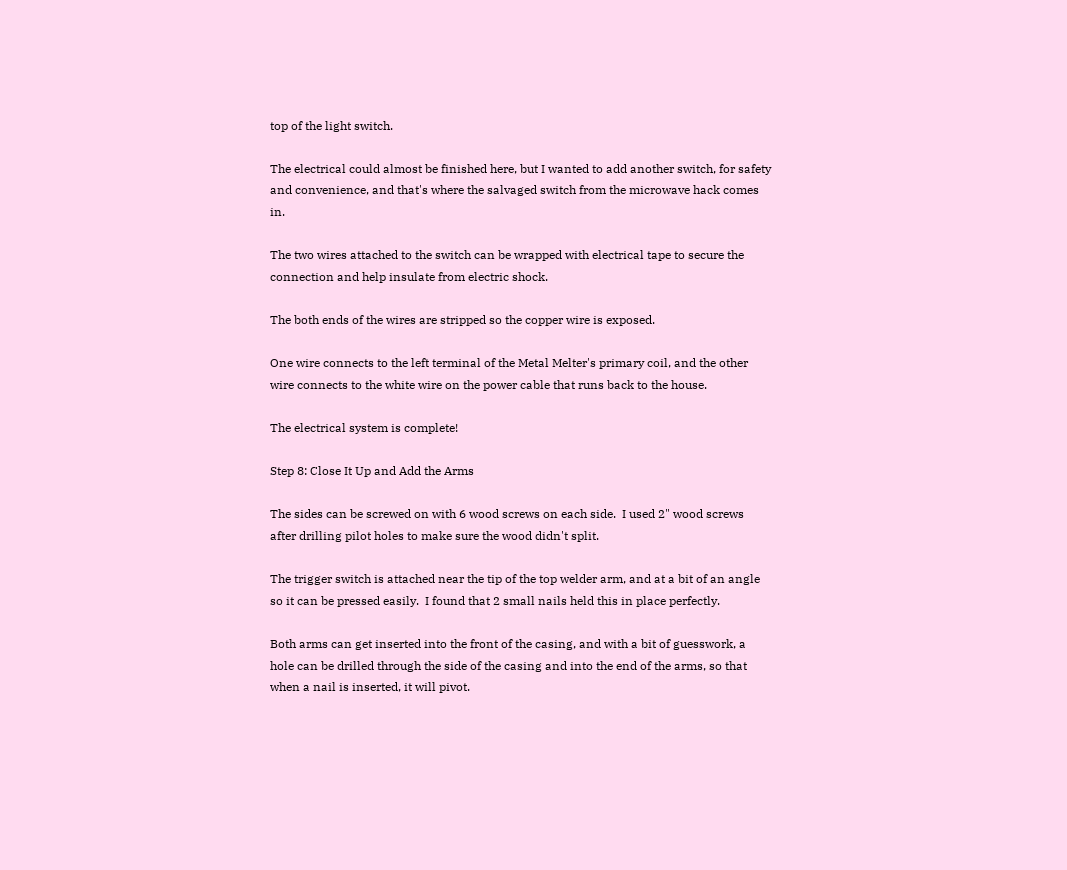top of the light switch.

The electrical could almost be finished here, but I wanted to add another switch, for safety and convenience, and that's where the salvaged switch from the microwave hack comes in.

The two wires attached to the switch can be wrapped with electrical tape to secure the connection and help insulate from electric shock.

The both ends of the wires are stripped so the copper wire is exposed.

One wire connects to the left terminal of the Metal Melter's primary coil, and the other wire connects to the white wire on the power cable that runs back to the house.

The electrical system is complete!

Step 8: Close It Up and Add the Arms

The sides can be screwed on with 6 wood screws on each side.  I used 2" wood screws after drilling pilot holes to make sure the wood didn't split.

The trigger switch is attached near the tip of the top welder arm, and at a bit of an angle so it can be pressed easily.  I found that 2 small nails held this in place perfectly.

Both arms can get inserted into the front of the casing, and with a bit of guesswork, a hole can be drilled through the side of the casing and into the end of the arms, so that when a nail is inserted, it will pivot.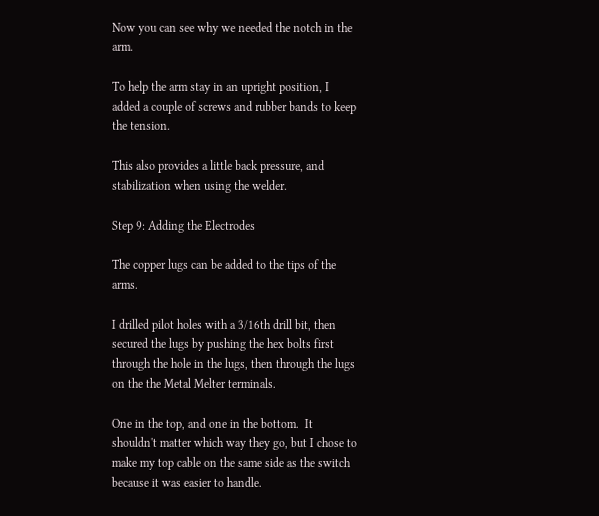Now you can see why we needed the notch in the arm.

To help the arm stay in an upright position, I added a couple of screws and rubber bands to keep the tension.

This also provides a little back pressure, and stabilization when using the welder.

Step 9: Adding the Electrodes

The copper lugs can be added to the tips of the arms.

I drilled pilot holes with a 3/16th drill bit, then secured the lugs by pushing the hex bolts first through the hole in the lugs, then through the lugs on the the Metal Melter terminals.

One in the top, and one in the bottom.  It shouldn't matter which way they go, but I chose to make my top cable on the same side as the switch because it was easier to handle.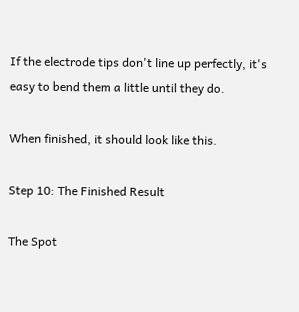If the electrode tips don't line up perfectly, it's easy to bend them a little until they do.

When finished, it should look like this.

Step 10: The Finished Result

The Spot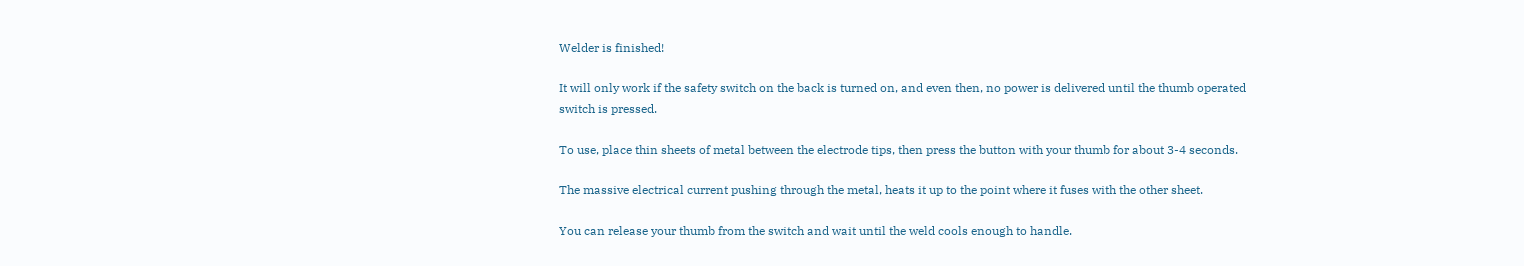Welder is finished!

It will only work if the safety switch on the back is turned on, and even then, no power is delivered until the thumb operated switch is pressed.

To use, place thin sheets of metal between the electrode tips, then press the button with your thumb for about 3-4 seconds.

The massive electrical current pushing through the metal, heats it up to the point where it fuses with the other sheet.

You can release your thumb from the switch and wait until the weld cools enough to handle.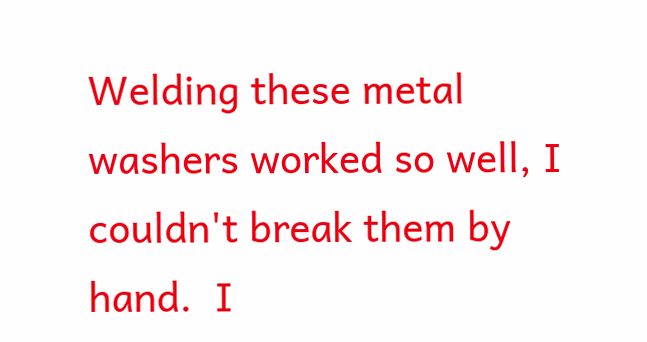Welding these metal washers worked so well, I couldn't break them by hand.  I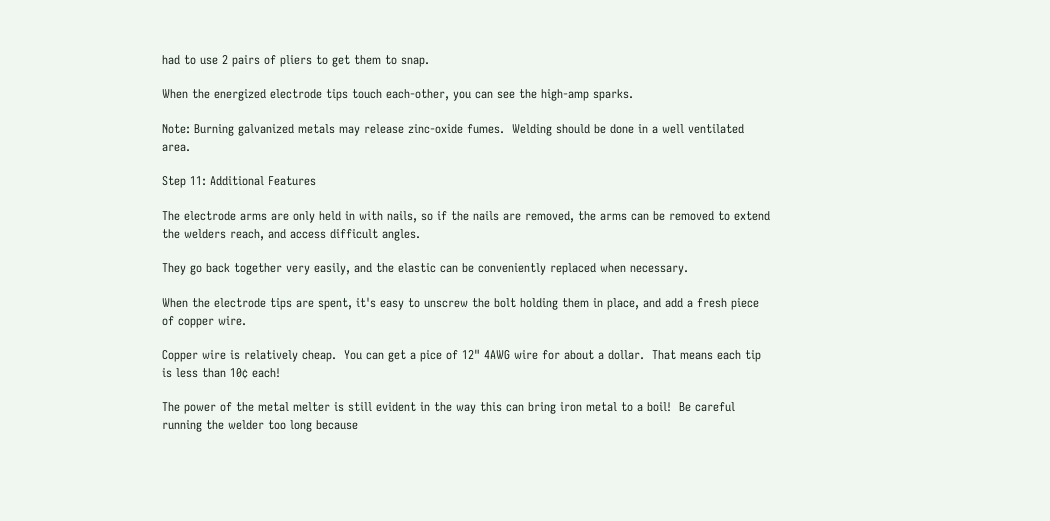had to use 2 pairs of pliers to get them to snap.

When the energized electrode tips touch each-other, you can see the high-amp sparks.

Note: Burning galvanized metals may release zinc-oxide fumes.  Welding should be done in a well ventilated area.

Step 11: Additional Features

The electrode arms are only held in with nails, so if the nails are removed, the arms can be removed to extend the welders reach, and access difficult angles.

They go back together very easily, and the elastic can be conveniently replaced when necessary.

When the electrode tips are spent, it's easy to unscrew the bolt holding them in place, and add a fresh piece of copper wire.

Copper wire is relatively cheap.  You can get a pice of 12" 4AWG wire for about a dollar.  That means each tip is less than 10¢ each!

The power of the metal melter is still evident in the way this can bring iron metal to a boil!  Be careful running the welder too long because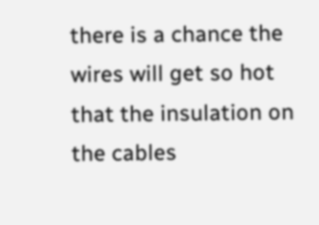there is a chance the wires will get so hot that the insulation on the cables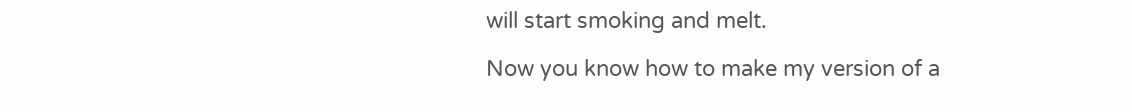will start smoking and melt.

Now you know how to make my version of a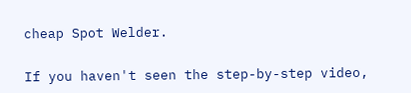cheap Spot Welder.

If you haven't seen the step-by-step video,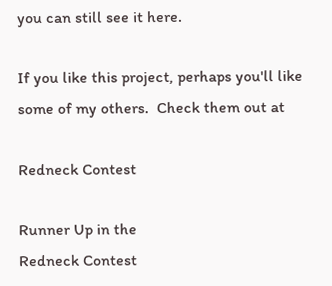you can still see it here.

If you like this project, perhaps you'll like some of my others.  Check them out at

Redneck Contest

Runner Up in the
Redneck Contest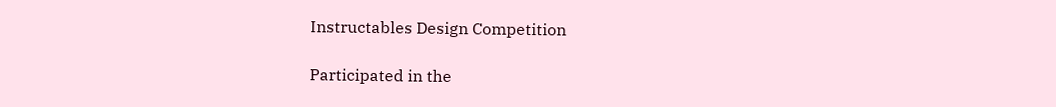Instructables Design Competition

Participated in the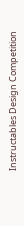Instructables Design Competition